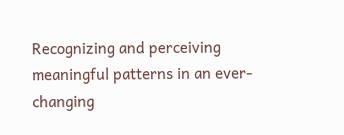Recognizing and perceiving meaningful patterns in an ever-changing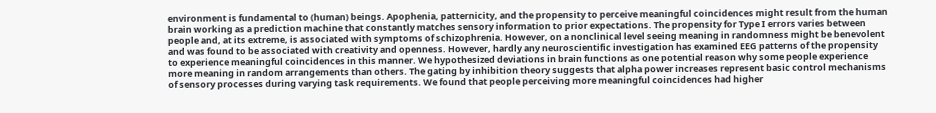environment is fundamental to (human) beings. Apophenia, patternicity, and the propensity to perceive meaningful coincidences might result from the human brain working as a prediction machine that constantly matches sensory information to prior expectations. The propensity for Type I errors varies between people and, at its extreme, is associated with symptoms of schizophrenia. However, on a nonclinical level seeing meaning in randomness might be benevolent and was found to be associated with creativity and openness. However, hardly any neuroscientific investigation has examined EEG patterns of the propensity to experience meaningful coincidences in this manner. We hypothesized deviations in brain functions as one potential reason why some people experience more meaning in random arrangements than others. The gating by inhibition theory suggests that alpha power increases represent basic control mechanisms of sensory processes during varying task requirements. We found that people perceiving more meaningful coincidences had higher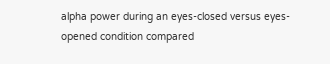alpha power during an eyes-closed versus eyes-opened condition compared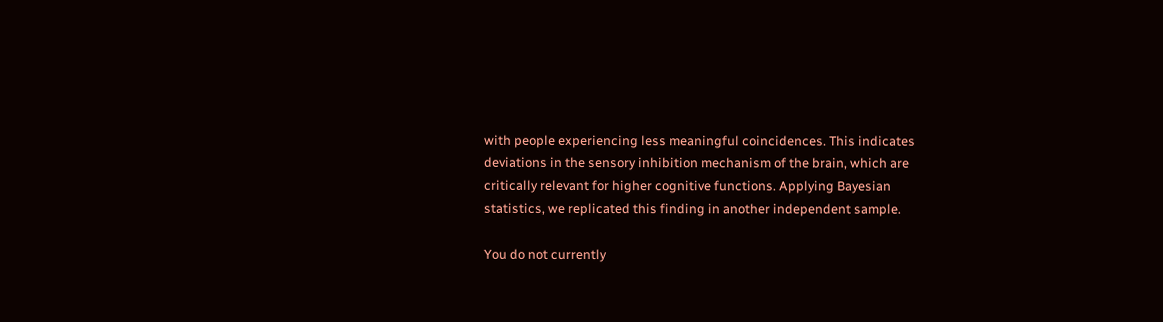with people experiencing less meaningful coincidences. This indicates deviations in the sensory inhibition mechanism of the brain, which are critically relevant for higher cognitive functions. Applying Bayesian statistics, we replicated this finding in another independent sample.

You do not currently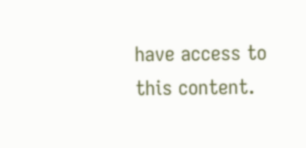have access to this content.